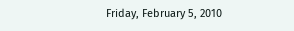Friday, February 5, 2010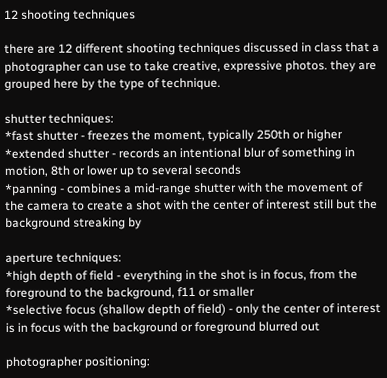12 shooting techniques

there are 12 different shooting techniques discussed in class that a photographer can use to take creative, expressive photos. they are grouped here by the type of technique.

shutter techniques:
*fast shutter - freezes the moment, typically 250th or higher
*extended shutter - records an intentional blur of something in motion, 8th or lower up to several seconds
*panning - combines a mid-range shutter with the movement of the camera to create a shot with the center of interest still but the background streaking by

aperture techniques:
*high depth of field - everything in the shot is in focus, from the foreground to the background, f11 or smaller
*selective focus (shallow depth of field) - only the center of interest is in focus with the background or foreground blurred out

photographer positioning: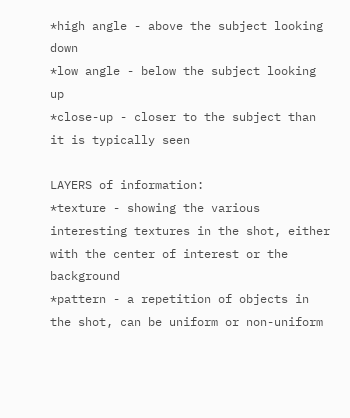*high angle - above the subject looking down
*low angle - below the subject looking up
*close-up - closer to the subject than it is typically seen

LAYERS of information:
*texture - showing the various interesting textures in the shot, either with the center of interest or the background
*pattern - a repetition of objects in the shot, can be uniform or non-uniform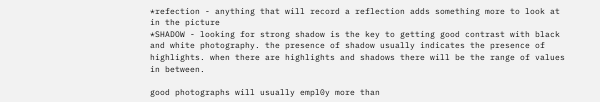*refection - anything that will record a reflection adds something more to look at in the picture
*SHADOW - looking for strong shadow is the key to getting good contrast with black and white photography. the presence of shadow usually indicates the presence of highlights. when there are highlights and shadows there will be the range of values in between.

good photographs will usually empl0y more than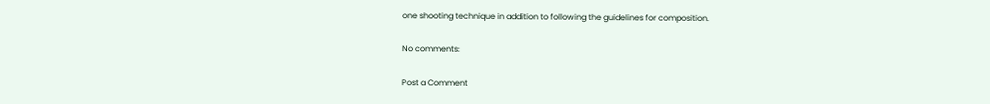one shooting technique in addition to following the guidelines for composition.

No comments:

Post a Comment